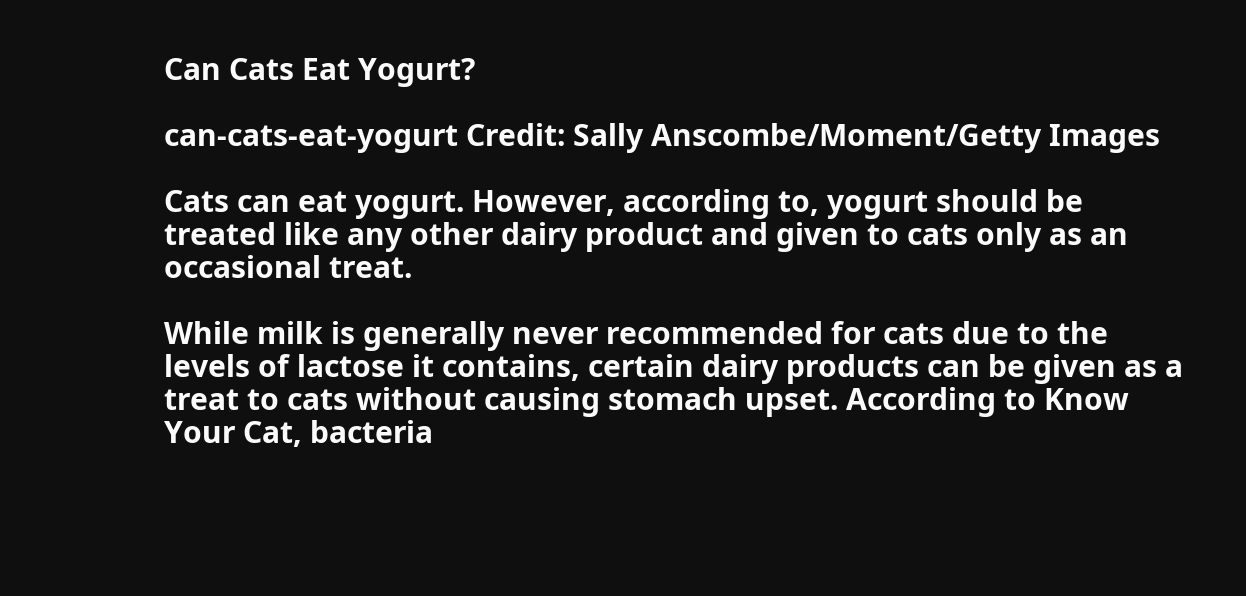Can Cats Eat Yogurt?

can-cats-eat-yogurt Credit: Sally Anscombe/Moment/Getty Images

Cats can eat yogurt. However, according to, yogurt should be treated like any other dairy product and given to cats only as an occasional treat.

While milk is generally never recommended for cats due to the levels of lactose it contains, certain dairy products can be given as a treat to cats without causing stomach upset. According to Know Your Cat, bacteria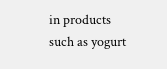in products such as yogurt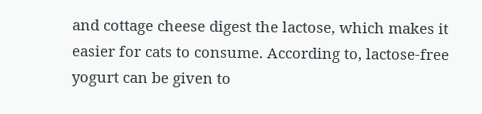and cottage cheese digest the lactose, which makes it easier for cats to consume. According to, lactose-free yogurt can be given to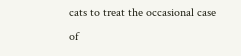cats to treat the occasional case of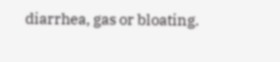diarrhea, gas or bloating.